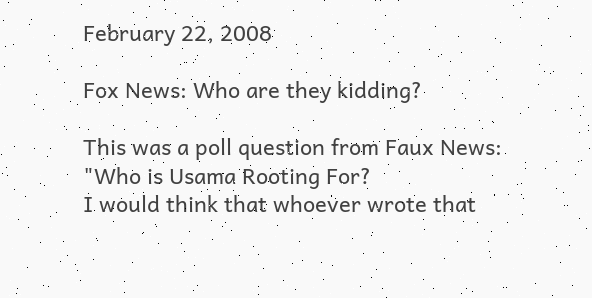February 22, 2008

Fox News: Who are they kidding?

This was a poll question from Faux News:
"Who is Usama Rooting For?
I would think that whoever wrote that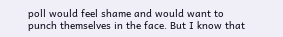poll would feel shame and would want to punch themselves in the face. But I know that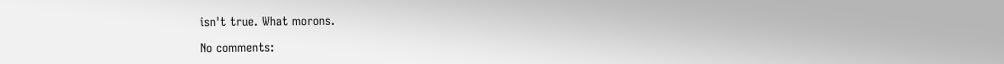isn't true. What morons.

No comments: